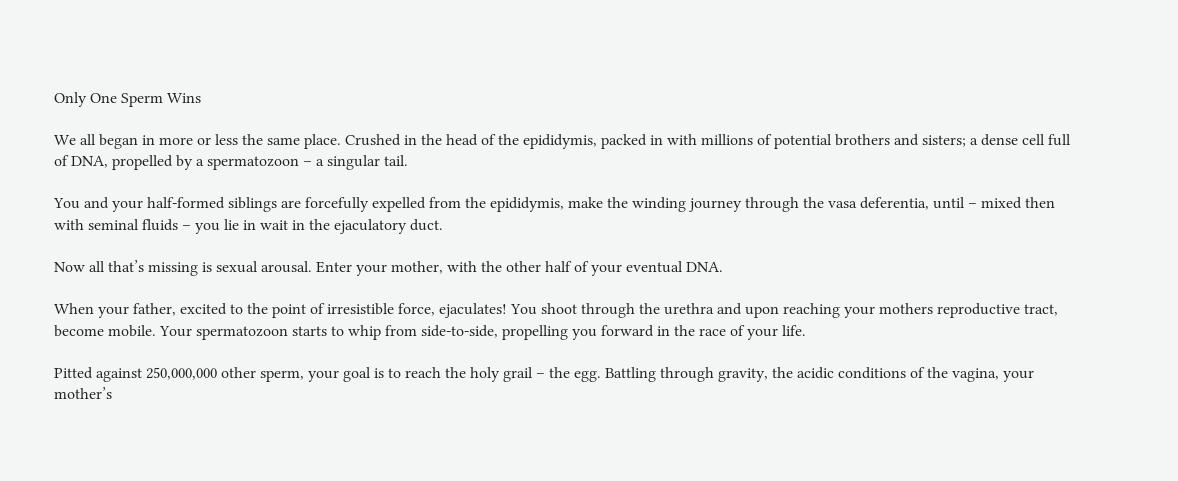Only One Sperm Wins

We all began in more or less the same place. Crushed in the head of the epididymis, packed in with millions of potential brothers and sisters; a dense cell full of DNA, propelled by a spermatozoon – a singular tail.

You and your half-formed siblings are forcefully expelled from the epididymis, make the winding journey through the vasa deferentia, until – mixed then with seminal fluids – you lie in wait in the ejaculatory duct.

Now all that’s missing is sexual arousal. Enter your mother, with the other half of your eventual DNA.

When your father, excited to the point of irresistible force, ejaculates! You shoot through the urethra and upon reaching your mothers reproductive tract, become mobile. Your spermatozoon starts to whip from side-to-side, propelling you forward in the race of your life.

Pitted against 250,000,000 other sperm, your goal is to reach the holy grail – the egg. Battling through gravity, the acidic conditions of the vagina, your mother’s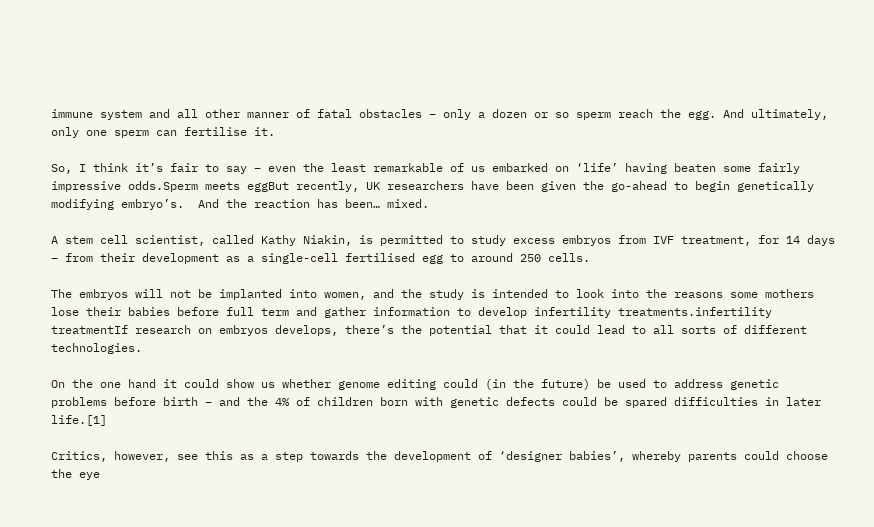immune system and all other manner of fatal obstacles – only a dozen or so sperm reach the egg. And ultimately, only one sperm can fertilise it.

So, I think it’s fair to say – even the least remarkable of us embarked on ‘life’ having beaten some fairly impressive odds.Sperm meets eggBut recently, UK researchers have been given the go-ahead to begin genetically modifying embryo’s.  And the reaction has been… mixed.

A stem cell scientist, called Kathy Niakin, is permitted to study excess embryos from IVF treatment, for 14 days – from their development as a single-cell fertilised egg to around 250 cells.

The embryos will not be implanted into women, and the study is intended to look into the reasons some mothers lose their babies before full term and gather information to develop infertility treatments.infertility treatmentIf research on embryos develops, there’s the potential that it could lead to all sorts of different technologies.

On the one hand it could show us whether genome editing could (in the future) be used to address genetic problems before birth – and the 4% of children born with genetic defects could be spared difficulties in later life.[1]

Critics, however, see this as a step towards the development of ‘designer babies’, whereby parents could choose the eye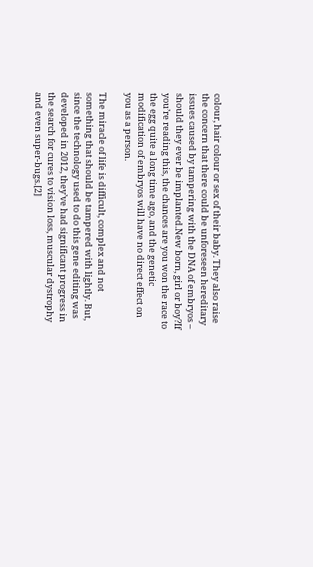colour, hair colour or sex of their baby. They also raise the concern that there could be unforeseen hereditary issues caused by tampering with the DNA of embryos – should they ever be implanted.New born, girl or boy?If you’re reading this, the chances are you won the race to the egg quite a long time ago, and the genetic modification of embryos will have no direct effect on you as a person.

The miracle of life is difficult, complex and not something that should be tampered with lightly. But, since the technology used to do this gene editing was developed in 2012, they’ve had significant progress in the search for cures to vision loss, muscular dystrophy and even super-bugs.[2]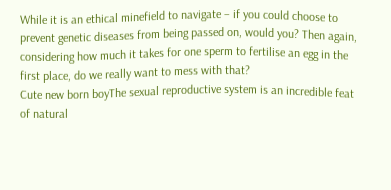While it is an ethical minefield to navigate – if you could choose to prevent genetic diseases from being passed on, would you? Then again, considering how much it takes for one sperm to fertilise an egg in the first place, do we really want to mess with that?
Cute new born boyThe sexual reproductive system is an incredible feat of natural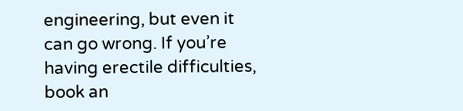engineering, but even it can go wrong. If you’re having erectile difficulties, book an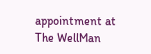appointment at The WellMan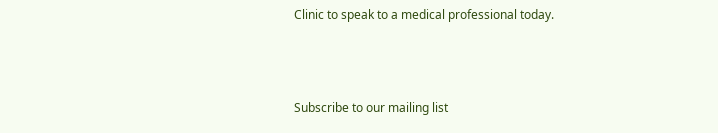Clinic to speak to a medical professional today.



Subscribe to our mailing list